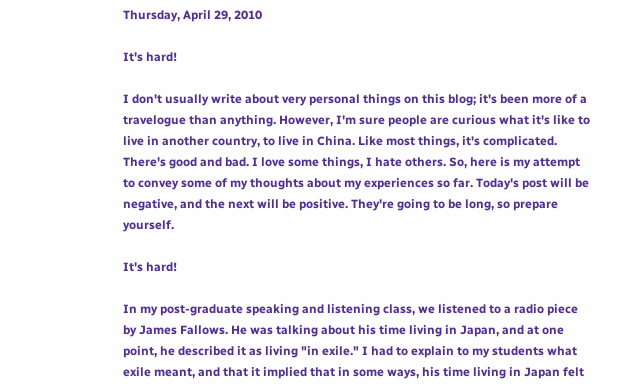Thursday, April 29, 2010

It's hard!

I don't usually write about very personal things on this blog; it's been more of a travelogue than anything. However, I'm sure people are curious what it's like to live in another country, to live in China. Like most things, it's complicated. There's good and bad. I love some things, I hate others. So, here is my attempt to convey some of my thoughts about my experiences so far. Today's post will be negative, and the next will be positive. They're going to be long, so prepare yourself.

It's hard!

In my post-graduate speaking and listening class, we listened to a radio piece by James Fallows. He was talking about his time living in Japan, and at one point, he described it as living "in exile." I had to explain to my students what exile meant, and that it implied that in some ways, his time living in Japan felt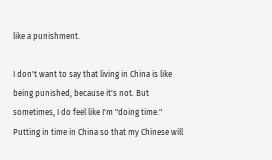like a punishment.

I don't want to say that living in China is like being punished, because it's not. But sometimes, I do feel like I'm "doing time." Putting in time in China so that my Chinese will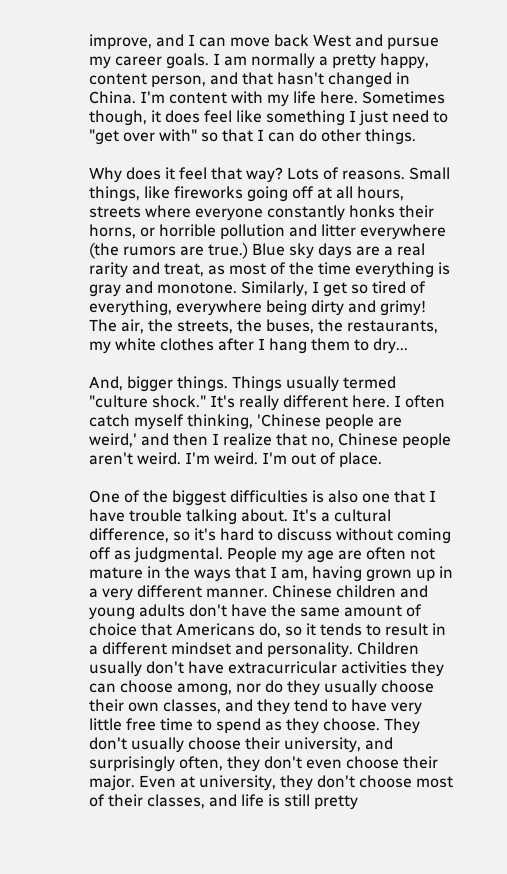improve, and I can move back West and pursue my career goals. I am normally a pretty happy, content person, and that hasn't changed in China. I'm content with my life here. Sometimes though, it does feel like something I just need to "get over with" so that I can do other things.

Why does it feel that way? Lots of reasons. Small things, like fireworks going off at all hours, streets where everyone constantly honks their horns, or horrible pollution and litter everywhere (the rumors are true.) Blue sky days are a real rarity and treat, as most of the time everything is gray and monotone. Similarly, I get so tired of everything, everywhere being dirty and grimy! The air, the streets, the buses, the restaurants, my white clothes after I hang them to dry...

And, bigger things. Things usually termed "culture shock." It's really different here. I often catch myself thinking, 'Chinese people are weird,' and then I realize that no, Chinese people aren't weird. I'm weird. I'm out of place.

One of the biggest difficulties is also one that I have trouble talking about. It's a cultural difference, so it's hard to discuss without coming off as judgmental. People my age are often not mature in the ways that I am, having grown up in a very different manner. Chinese children and young adults don't have the same amount of choice that Americans do, so it tends to result in a different mindset and personality. Children usually don't have extracurricular activities they can choose among, nor do they usually choose their own classes, and they tend to have very little free time to spend as they choose. They don't usually choose their university, and surprisingly often, they don't even choose their major. Even at university, they don't choose most of their classes, and life is still pretty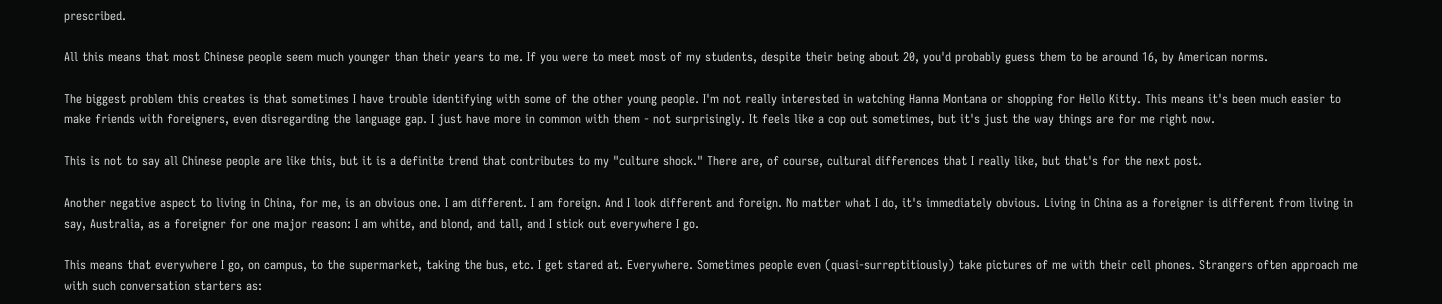prescribed.

All this means that most Chinese people seem much younger than their years to me. If you were to meet most of my students, despite their being about 20, you'd probably guess them to be around 16, by American norms.

The biggest problem this creates is that sometimes I have trouble identifying with some of the other young people. I'm not really interested in watching Hanna Montana or shopping for Hello Kitty. This means it's been much easier to make friends with foreigners, even disregarding the language gap. I just have more in common with them - not surprisingly. It feels like a cop out sometimes, but it's just the way things are for me right now.

This is not to say all Chinese people are like this, but it is a definite trend that contributes to my "culture shock." There are, of course, cultural differences that I really like, but that's for the next post.

Another negative aspect to living in China, for me, is an obvious one. I am different. I am foreign. And I look different and foreign. No matter what I do, it's immediately obvious. Living in China as a foreigner is different from living in say, Australia, as a foreigner for one major reason: I am white, and blond, and tall, and I stick out everywhere I go.

This means that everywhere I go, on campus, to the supermarket, taking the bus, etc. I get stared at. Everywhere. Sometimes people even (quasi-surreptitiously) take pictures of me with their cell phones. Strangers often approach me with such conversation starters as: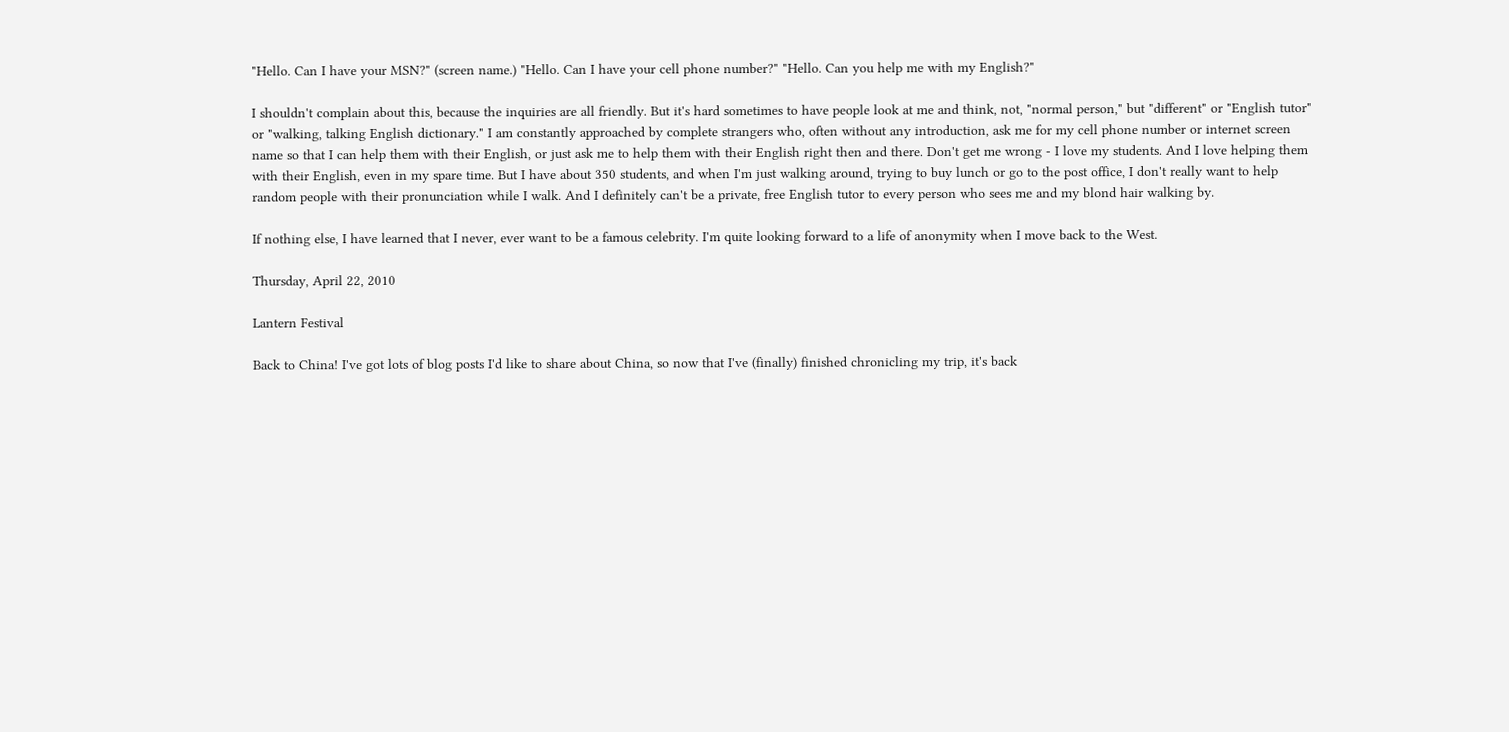"Hello. Can I have your MSN?" (screen name.) "Hello. Can I have your cell phone number?" "Hello. Can you help me with my English?"

I shouldn't complain about this, because the inquiries are all friendly. But it's hard sometimes to have people look at me and think, not, "normal person," but "different" or "English tutor" or "walking, talking English dictionary." I am constantly approached by complete strangers who, often without any introduction, ask me for my cell phone number or internet screen name so that I can help them with their English, or just ask me to help them with their English right then and there. Don't get me wrong - I love my students. And I love helping them with their English, even in my spare time. But I have about 350 students, and when I'm just walking around, trying to buy lunch or go to the post office, I don't really want to help random people with their pronunciation while I walk. And I definitely can't be a private, free English tutor to every person who sees me and my blond hair walking by.

If nothing else, I have learned that I never, ever want to be a famous celebrity. I'm quite looking forward to a life of anonymity when I move back to the West.

Thursday, April 22, 2010

Lantern Festival

Back to China! I've got lots of blog posts I'd like to share about China, so now that I've (finally) finished chronicling my trip, it's back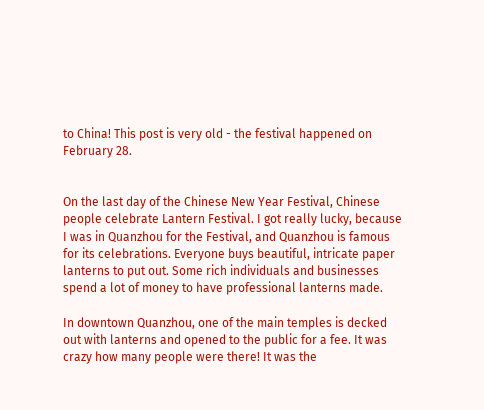to China! This post is very old - the festival happened on February 28.


On the last day of the Chinese New Year Festival, Chinese people celebrate Lantern Festival. I got really lucky, because I was in Quanzhou for the Festival, and Quanzhou is famous for its celebrations. Everyone buys beautiful, intricate paper lanterns to put out. Some rich individuals and businesses spend a lot of money to have professional lanterns made.

In downtown Quanzhou, one of the main temples is decked out with lanterns and opened to the public for a fee. It was crazy how many people were there! It was the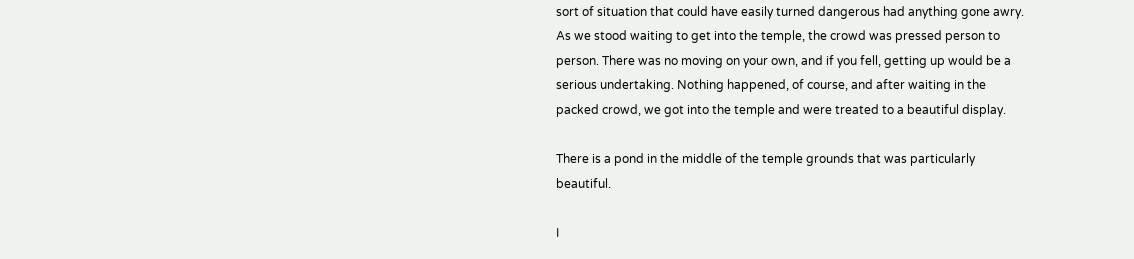sort of situation that could have easily turned dangerous had anything gone awry. As we stood waiting to get into the temple, the crowd was pressed person to person. There was no moving on your own, and if you fell, getting up would be a serious undertaking. Nothing happened, of course, and after waiting in the packed crowd, we got into the temple and were treated to a beautiful display.

There is a pond in the middle of the temple grounds that was particularly beautiful.

I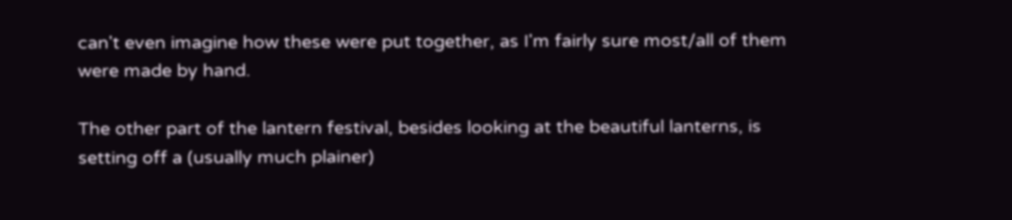can't even imagine how these were put together, as I'm fairly sure most/all of them were made by hand.

The other part of the lantern festival, besides looking at the beautiful lanterns, is setting off a (usually much plainer)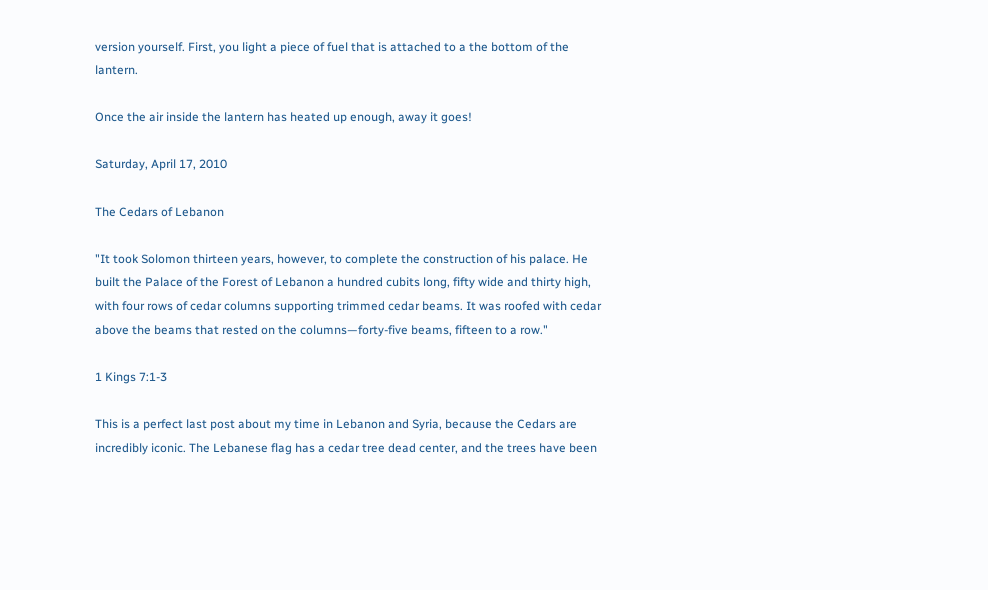version yourself. First, you light a piece of fuel that is attached to a the bottom of the lantern.

Once the air inside the lantern has heated up enough, away it goes!

Saturday, April 17, 2010

The Cedars of Lebanon

"It took Solomon thirteen years, however, to complete the construction of his palace. He built the Palace of the Forest of Lebanon a hundred cubits long, fifty wide and thirty high, with four rows of cedar columns supporting trimmed cedar beams. It was roofed with cedar above the beams that rested on the columns—forty-five beams, fifteen to a row."

1 Kings 7:1-3

This is a perfect last post about my time in Lebanon and Syria, because the Cedars are incredibly iconic. The Lebanese flag has a cedar tree dead center, and the trees have been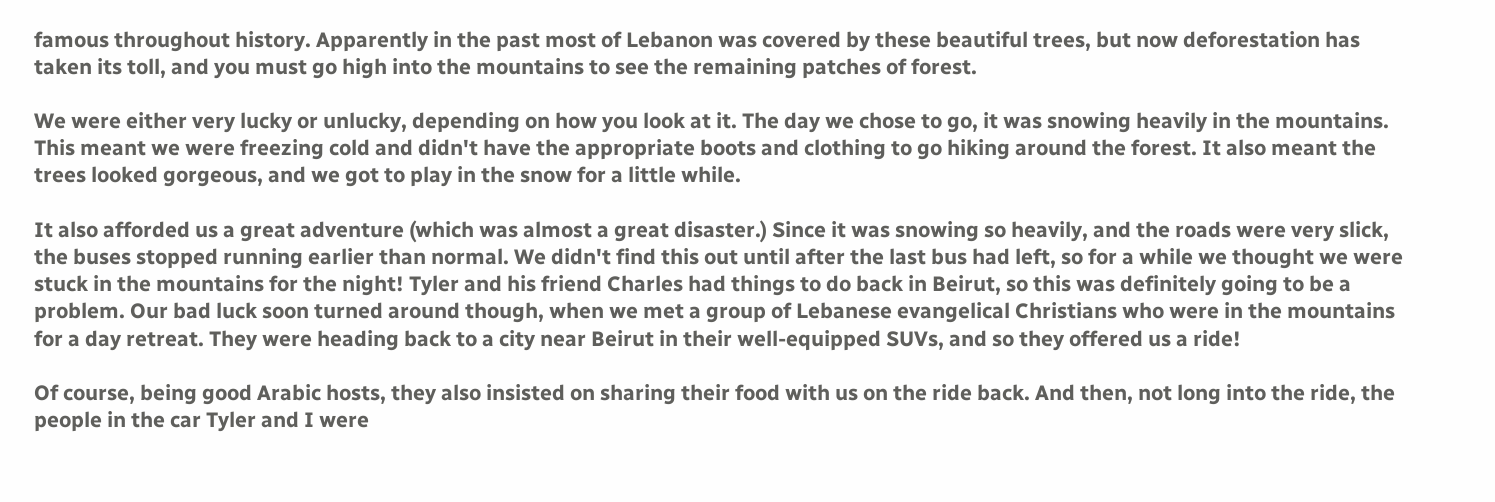famous throughout history. Apparently in the past most of Lebanon was covered by these beautiful trees, but now deforestation has taken its toll, and you must go high into the mountains to see the remaining patches of forest.

We were either very lucky or unlucky, depending on how you look at it. The day we chose to go, it was snowing heavily in the mountains. This meant we were freezing cold and didn't have the appropriate boots and clothing to go hiking around the forest. It also meant the trees looked gorgeous, and we got to play in the snow for a little while.

It also afforded us a great adventure (which was almost a great disaster.) Since it was snowing so heavily, and the roads were very slick, the buses stopped running earlier than normal. We didn't find this out until after the last bus had left, so for a while we thought we were stuck in the mountains for the night! Tyler and his friend Charles had things to do back in Beirut, so this was definitely going to be a problem. Our bad luck soon turned around though, when we met a group of Lebanese evangelical Christians who were in the mountains for a day retreat. They were heading back to a city near Beirut in their well-equipped SUVs, and so they offered us a ride!

Of course, being good Arabic hosts, they also insisted on sharing their food with us on the ride back. And then, not long into the ride, the people in the car Tyler and I were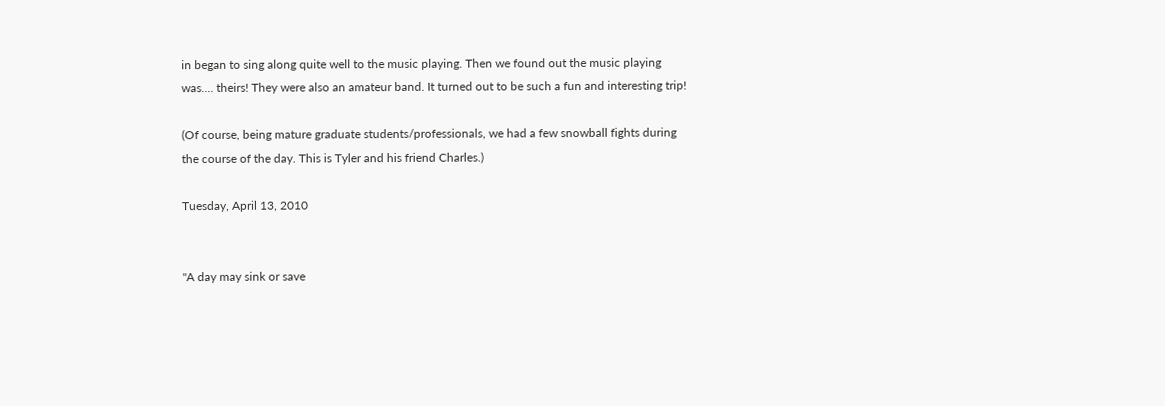in began to sing along quite well to the music playing. Then we found out the music playing was.... theirs! They were also an amateur band. It turned out to be such a fun and interesting trip!

(Of course, being mature graduate students/professionals, we had a few snowball fights during the course of the day. This is Tyler and his friend Charles.)

Tuesday, April 13, 2010


"A day may sink or save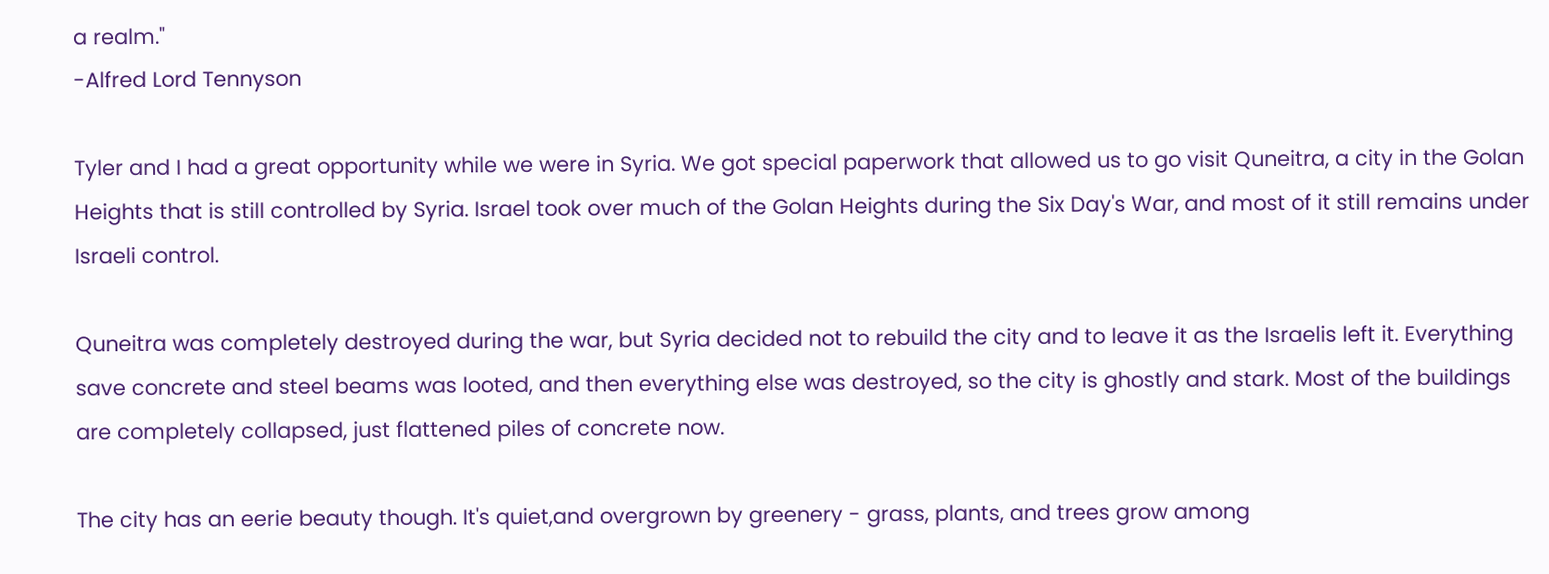a realm."
-Alfred Lord Tennyson

Tyler and I had a great opportunity while we were in Syria. We got special paperwork that allowed us to go visit Quneitra, a city in the Golan Heights that is still controlled by Syria. Israel took over much of the Golan Heights during the Six Day's War, and most of it still remains under Israeli control.

Quneitra was completely destroyed during the war, but Syria decided not to rebuild the city and to leave it as the Israelis left it. Everything save concrete and steel beams was looted, and then everything else was destroyed, so the city is ghostly and stark. Most of the buildings are completely collapsed, just flattened piles of concrete now.

The city has an eerie beauty though. It's quiet,and overgrown by greenery - grass, plants, and trees grow among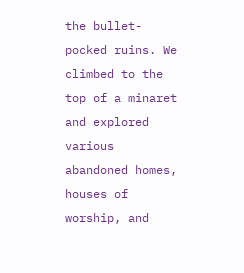the bullet-pocked ruins. We climbed to the top of a minaret and explored various abandoned homes, houses of worship, and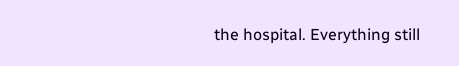the hospital. Everything still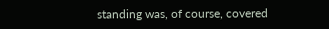standing was, of course, covered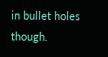in bullet holes though.